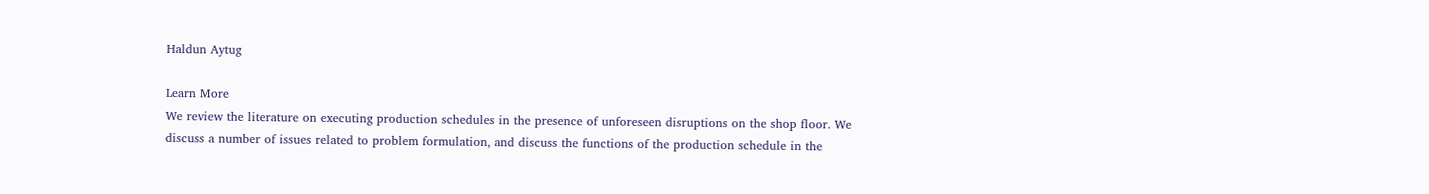Haldun Aytug

Learn More
We review the literature on executing production schedules in the presence of unforeseen disruptions on the shop floor. We discuss a number of issues related to problem formulation, and discuss the functions of the production schedule in the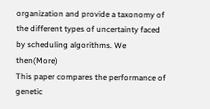organization and provide a taxonomy of the different types of uncertainty faced by scheduling algorithms. We then(More)
This paper compares the performance of genetic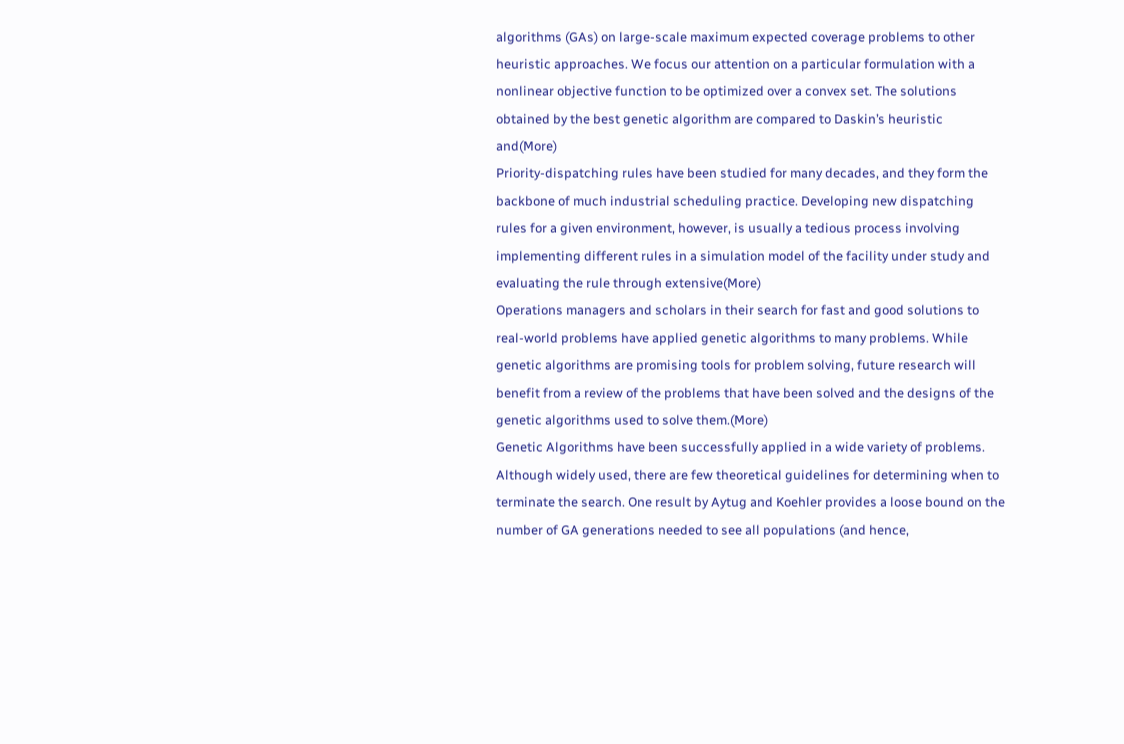algorithms (GAs) on large-scale maximum expected coverage problems to other heuristic approaches. We focus our attention on a particular formulation with a nonlinear objective function to be optimized over a convex set. The solutions obtained by the best genetic algorithm are compared to Daskin’s heuristic and(More)
Priority-dispatching rules have been studied for many decades, and they form the backbone of much industrial scheduling practice. Developing new dispatching rules for a given environment, however, is usually a tedious process involving implementing different rules in a simulation model of the facility under study and evaluating the rule through extensive(More)
Operations managers and scholars in their search for fast and good solutions to real-world problems have applied genetic algorithms to many problems. While genetic algorithms are promising tools for problem solving, future research will benefit from a review of the problems that have been solved and the designs of the genetic algorithms used to solve them.(More)
Genetic Algorithms have been successfully applied in a wide variety of problems. Although widely used, there are few theoretical guidelines for determining when to terminate the search. One result by Aytug and Koehler provides a loose bound on the number of GA generations needed to see all populations (and hence,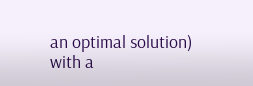an optimal solution) with a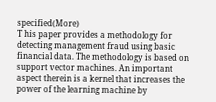specified(More)
T his paper provides a methodology for detecting management fraud using basic financial data. The methodology is based on support vector machines. An important aspect therein is a kernel that increases the power of the learning machine by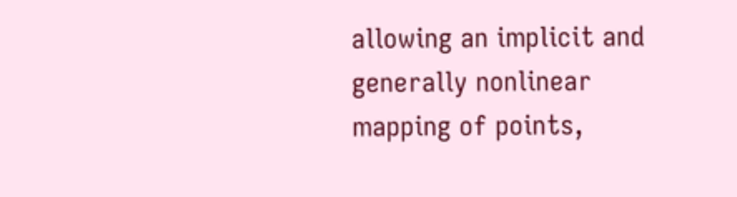allowing an implicit and generally nonlinear mapping of points,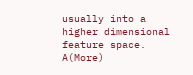usually into a higher dimensional feature space. A(More)